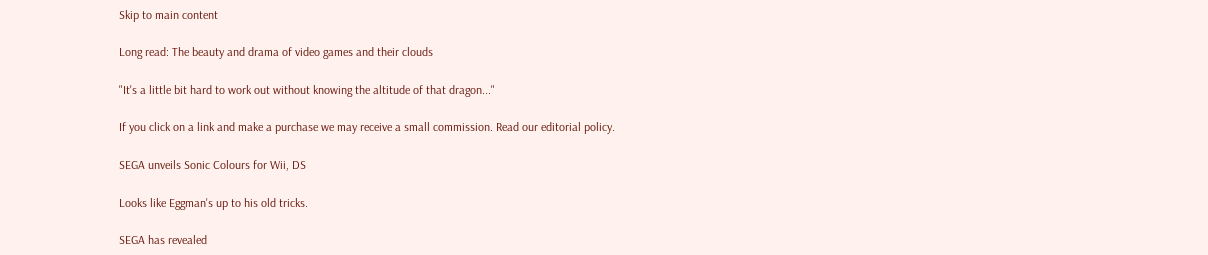Skip to main content

Long read: The beauty and drama of video games and their clouds

"It's a little bit hard to work out without knowing the altitude of that dragon..."

If you click on a link and make a purchase we may receive a small commission. Read our editorial policy.

SEGA unveils Sonic Colours for Wii, DS

Looks like Eggman's up to his old tricks.

SEGA has revealed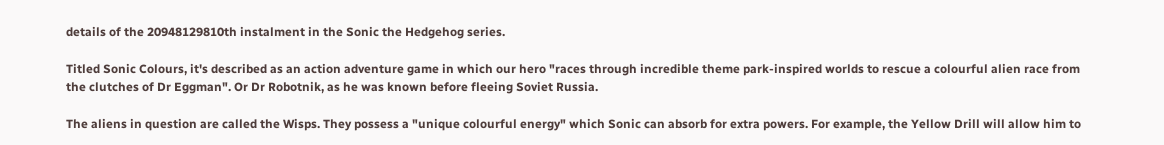details of the 20948129810th instalment in the Sonic the Hedgehog series.

Titled Sonic Colours, it's described as an action adventure game in which our hero "races through incredible theme park-inspired worlds to rescue a colourful alien race from the clutches of Dr Eggman". Or Dr Robotnik, as he was known before fleeing Soviet Russia.

The aliens in question are called the Wisps. They possess a "unique colourful energy" which Sonic can absorb for extra powers. For example, the Yellow Drill will allow him to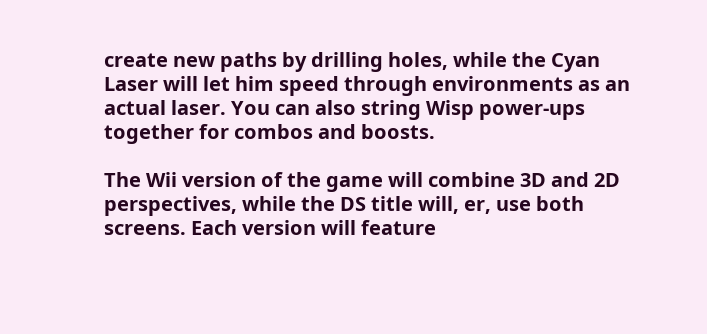create new paths by drilling holes, while the Cyan Laser will let him speed through environments as an actual laser. You can also string Wisp power-ups together for combos and boosts.

The Wii version of the game will combine 3D and 2D perspectives, while the DS title will, er, use both screens. Each version will feature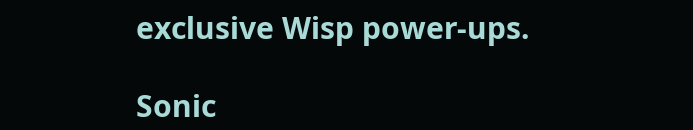exclusive Wisp power-ups.

Sonic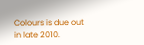Colours is due out in late 2010.